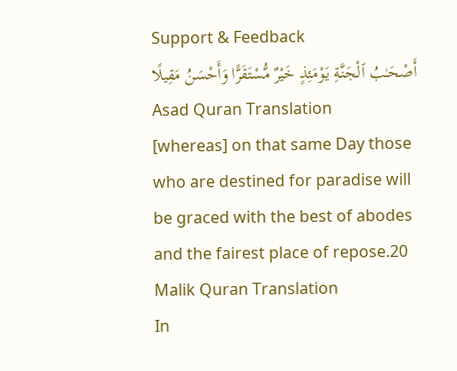Support & Feedback
أَصْحَـٰبُ ٱلْجَنَّةِ يَوْمَئِذٍ خَيْرٌ مُّسْتَقَرًّا وَأَحْسَنُ مَقِيلًا
Asad Quran Translation
[whereas] on that same Day those who are destined for paradise will be graced with the best of abodes and the fairest place of repose.20
Malik Quran Translation
In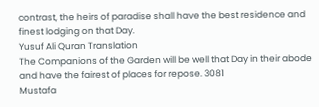contrast, the heirs of paradise shall have the best residence and finest lodging on that Day.
Yusuf Ali Quran Translation
The Companions of the Garden will be well that Day in their abode and have the fairest of places for repose. 3081
Mustafa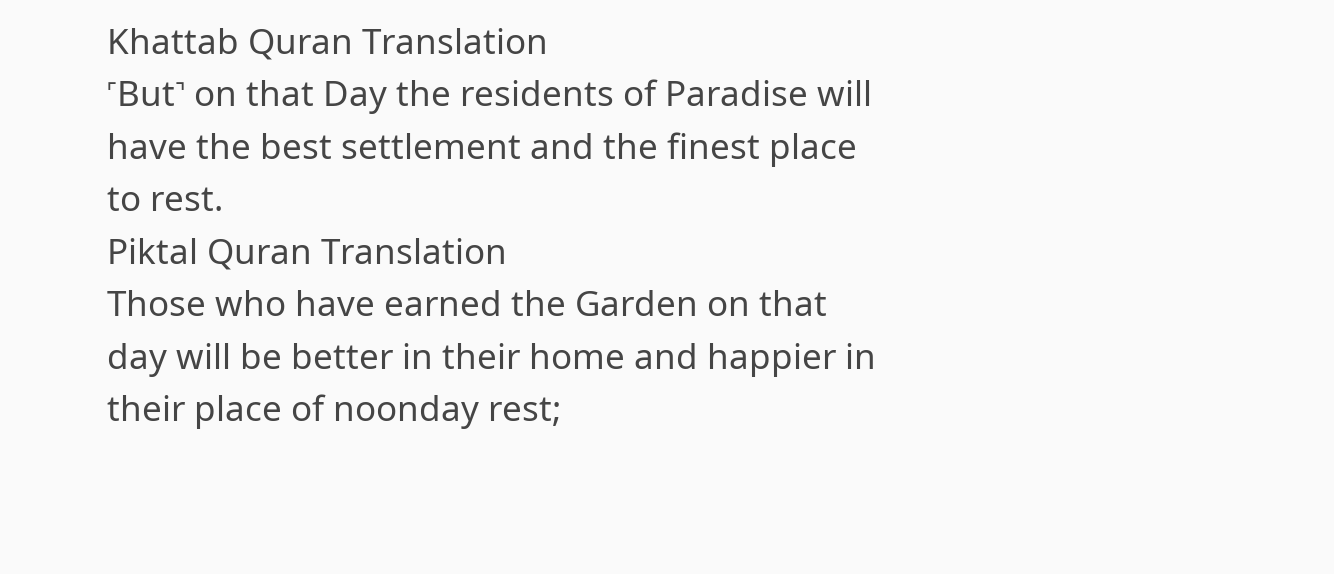Khattab Quran Translation
˹But˺ on that Day the residents of Paradise will have the best settlement and the finest place to rest.
Piktal Quran Translation
Those who have earned the Garden on that day will be better in their home and happier in their place of noonday rest;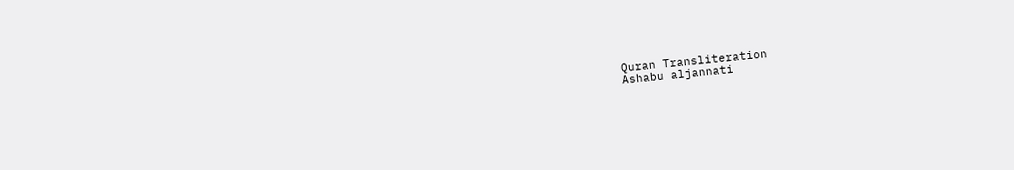Quran Transliteration
Ashabu aljannati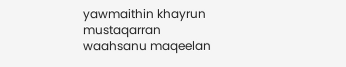yawmaithin khayrun mustaqarran waahsanu maqeelan